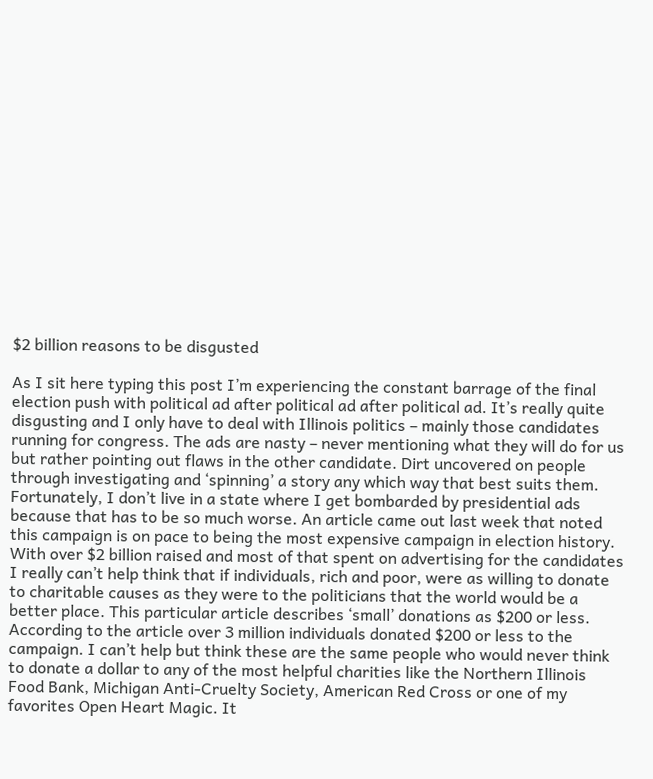$2 billion reasons to be disgusted

As I sit here typing this post I’m experiencing the constant barrage of the final election push with political ad after political ad after political ad. It’s really quite disgusting and I only have to deal with Illinois politics – mainly those candidates running for congress. The ads are nasty – never mentioning what they will do for us but rather pointing out flaws in the other candidate. Dirt uncovered on people through investigating and ‘spinning’ a story any which way that best suits them. Fortunately, I don’t live in a state where I get bombarded by presidential ads because that has to be so much worse. An article came out last week that noted this campaign is on pace to being the most expensive campaign in election history. With over $2 billion raised and most of that spent on advertising for the candidates I really can’t help think that if individuals, rich and poor, were as willing to donate to charitable causes as they were to the politicians that the world would be a better place. This particular article describes ‘small’ donations as $200 or less. According to the article over 3 million individuals donated $200 or less to the campaign. I can’t help but think these are the same people who would never think to donate a dollar to any of the most helpful charities like the Northern Illinois Food Bank, Michigan Anti-Cruelty Society, American Red Cross or one of my favorites Open Heart Magic. It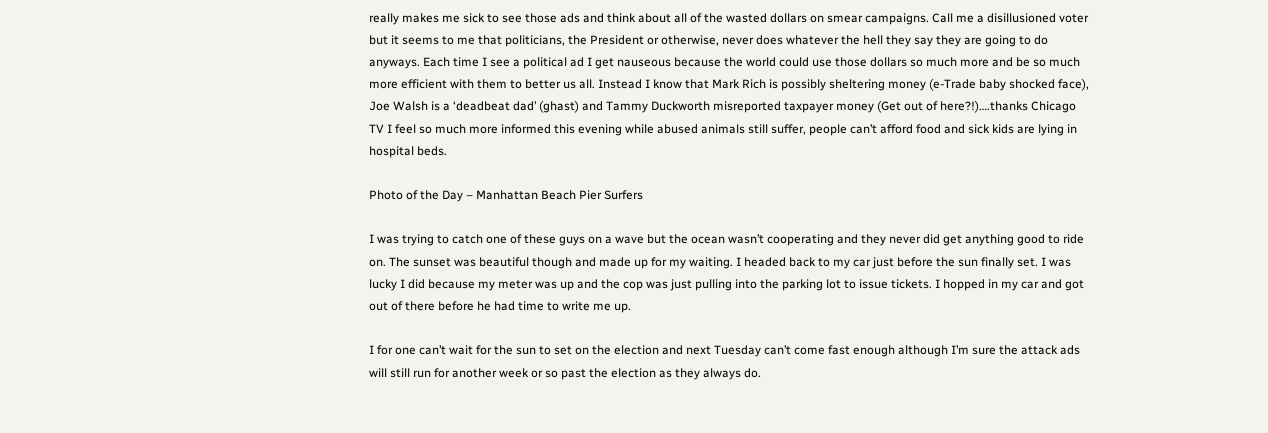really makes me sick to see those ads and think about all of the wasted dollars on smear campaigns. Call me a disillusioned voter but it seems to me that politicians, the President or otherwise, never does whatever the hell they say they are going to do anyways. Each time I see a political ad I get nauseous because the world could use those dollars so much more and be so much more efficient with them to better us all. Instead I know that Mark Rich is possibly sheltering money (e-Trade baby shocked face), Joe Walsh is a ‘deadbeat dad’ (ghast) and Tammy Duckworth misreported taxpayer money (Get out of here?!)….thanks Chicago TV I feel so much more informed this evening while abused animals still suffer, people can’t afford food and sick kids are lying in hospital beds.

Photo of the Day – Manhattan Beach Pier Surfers

I was trying to catch one of these guys on a wave but the ocean wasn’t cooperating and they never did get anything good to ride on. The sunset was beautiful though and made up for my waiting. I headed back to my car just before the sun finally set. I was lucky I did because my meter was up and the cop was just pulling into the parking lot to issue tickets. I hopped in my car and got out of there before he had time to write me up.

I for one can’t wait for the sun to set on the election and next Tuesday can’t come fast enough although I’m sure the attack ads will still run for another week or so past the election as they always do.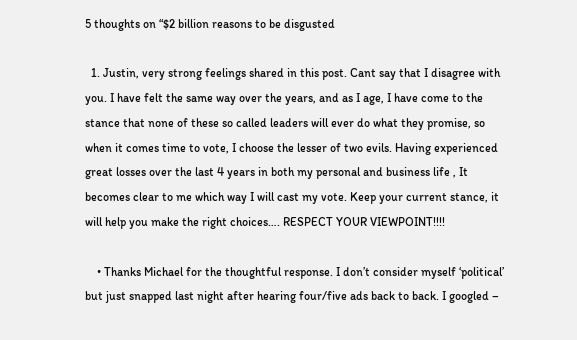5 thoughts on “$2 billion reasons to be disgusted

  1. Justin, very strong feelings shared in this post. Cant say that I disagree with you. I have felt the same way over the years, and as I age, I have come to the stance that none of these so called leaders will ever do what they promise, so when it comes time to vote, I choose the lesser of two evils. Having experienced great losses over the last 4 years in both my personal and business life , It becomes clear to me which way I will cast my vote. Keep your current stance, it will help you make the right choices…. RESPECT YOUR VIEWPOINT!!!!

    • Thanks Michael for the thoughtful response. I don’t consider myself ‘political’ but just snapped last night after hearing four/five ads back to back. I googled –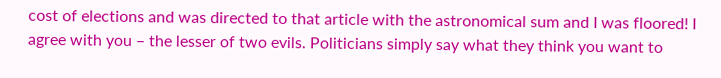cost of elections and was directed to that article with the astronomical sum and I was floored! I agree with you – the lesser of two evils. Politicians simply say what they think you want to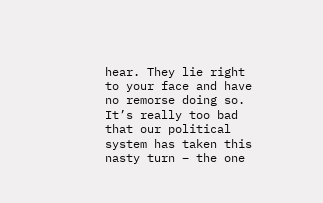hear. They lie right to your face and have no remorse doing so. It’s really too bad that our political system has taken this nasty turn – the one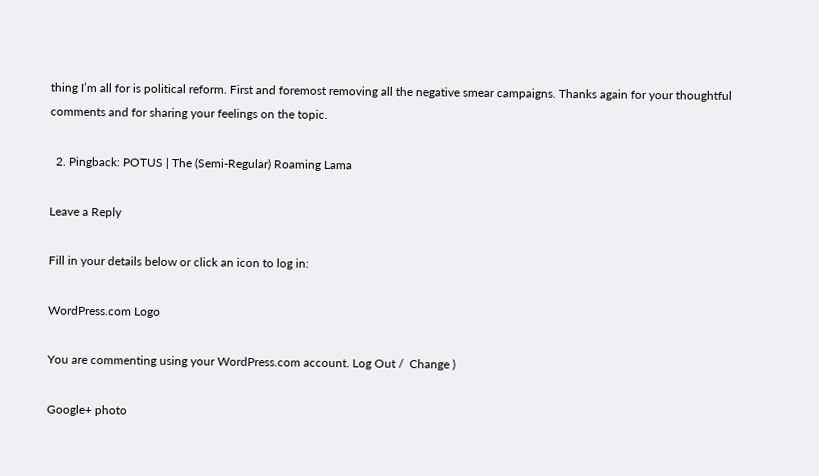thing I’m all for is political reform. First and foremost removing all the negative smear campaigns. Thanks again for your thoughtful comments and for sharing your feelings on the topic.

  2. Pingback: POTUS | The (Semi-Regular) Roaming Lama

Leave a Reply

Fill in your details below or click an icon to log in:

WordPress.com Logo

You are commenting using your WordPress.com account. Log Out /  Change )

Google+ photo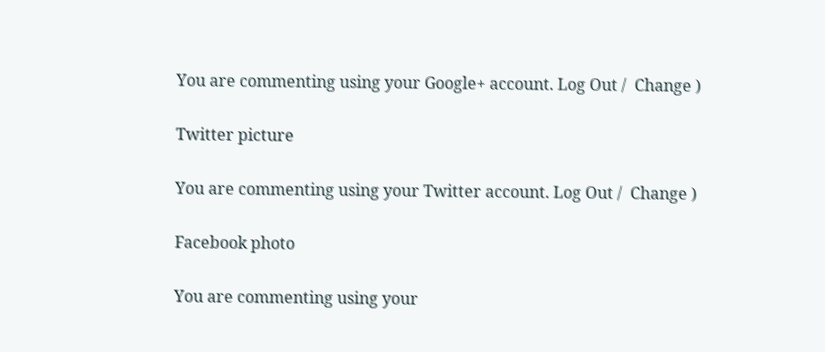You are commenting using your Google+ account. Log Out /  Change )

Twitter picture

You are commenting using your Twitter account. Log Out /  Change )

Facebook photo

You are commenting using your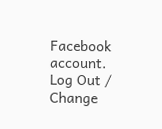Facebook account. Log Out /  Change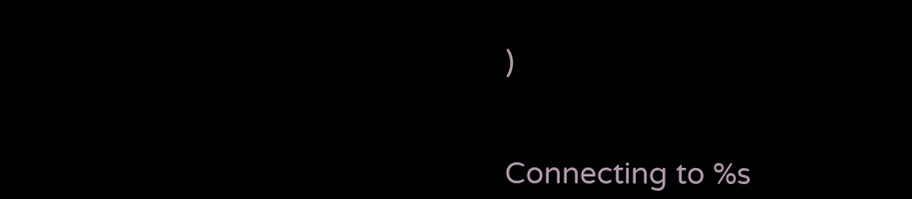)


Connecting to %s